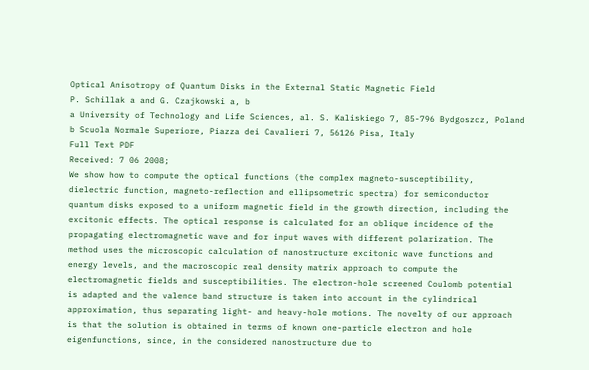Optical Anisotropy of Quantum Disks in the External Static Magnetic Field
P. Schillak a and G. Czajkowski a, b
a University of Technology and Life Sciences, al. S. Kaliskiego 7, 85-796 Bydgoszcz, Poland
b Scuola Normale Superiore, Piazza dei Cavalieri 7, 56126 Pisa, Italy
Full Text PDF
Received: 7 06 2008;
We show how to compute the optical functions (the complex magneto-susceptibility, dielectric function, magneto-reflection and ellipsometric spectra) for semiconductor quantum disks exposed to a uniform magnetic field in the growth direction, including the excitonic effects. The optical response is calculated for an oblique incidence of the propagating electromagnetic wave and for input waves with different polarization. The method uses the microscopic calculation of nanostructure excitonic wave functions and energy levels, and the macroscopic real density matrix approach to compute the electromagnetic fields and susceptibilities. The electron-hole screened Coulomb potential is adapted and the valence band structure is taken into account in the cylindrical approximation, thus separating light- and heavy-hole motions. The novelty of our approach is that the solution is obtained in terms of known one-particle electron and hole eigenfunctions, since, in the considered nanostructure due to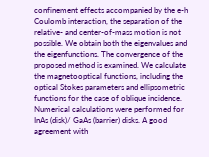confinement effects accompanied by the e-h Coulomb interaction, the separation of the relative- and center-of-mass motion is not possible. We obtain both the eigenvalues and the eigenfunctions. The convergence of the proposed method is examined. We calculate the magnetooptical functions, including the optical Stokes parameters and ellipsometric functions for the case of oblique incidence. Numerical calculations were performed for InAs (disk)/ GaAs (barrier) disks. A good agreement with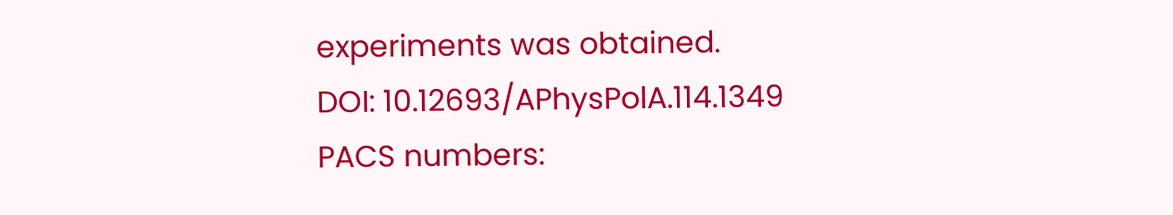experiments was obtained.
DOI: 10.12693/APhysPolA.114.1349
PACS numbers: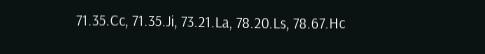71.35.Cc, 71.35.Ji, 73.21.La, 78.20.Ls, 78.67.Hc